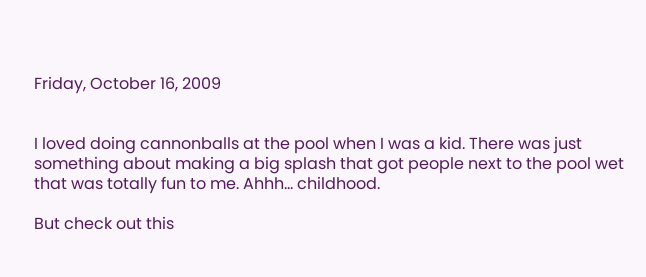Friday, October 16, 2009


I loved doing cannonballs at the pool when I was a kid. There was just something about making a big splash that got people next to the pool wet that was totally fun to me. Ahhh... childhood.

But check out this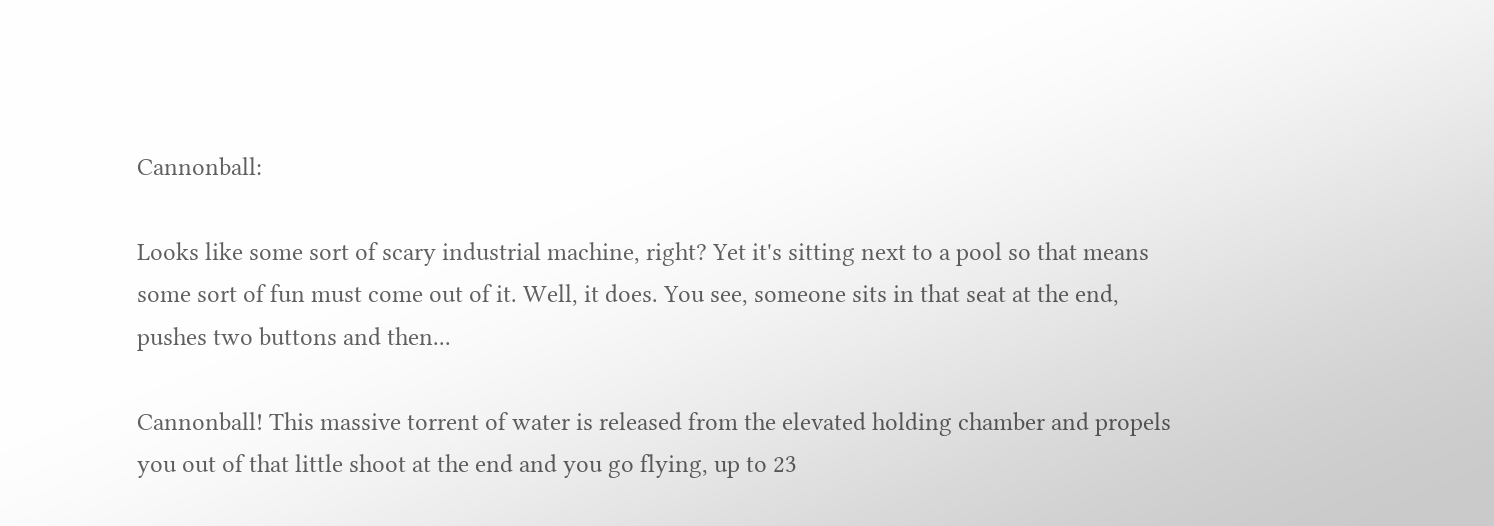Cannonball:

Looks like some sort of scary industrial machine, right? Yet it's sitting next to a pool so that means some sort of fun must come out of it. Well, it does. You see, someone sits in that seat at the end, pushes two buttons and then...

Cannonball! This massive torrent of water is released from the elevated holding chamber and propels you out of that little shoot at the end and you go flying, up to 23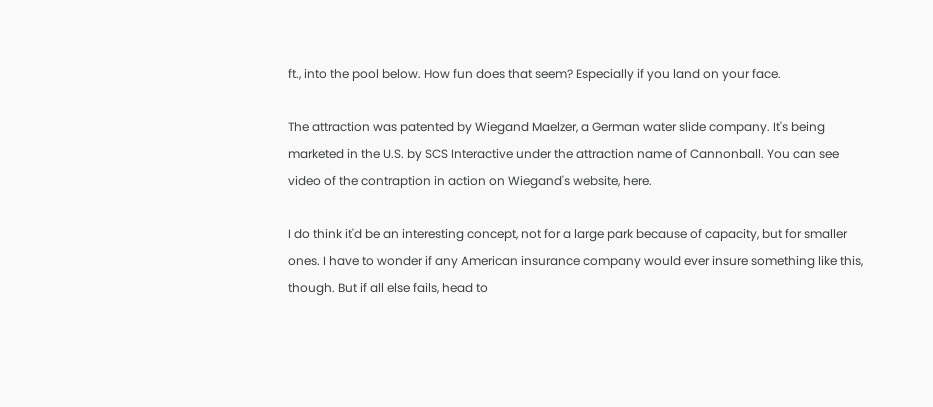ft., into the pool below. How fun does that seem? Especially if you land on your face.

The attraction was patented by Wiegand Maelzer, a German water slide company. It's being marketed in the U.S. by SCS Interactive under the attraction name of Cannonball. You can see video of the contraption in action on Wiegand's website, here.

I do think it'd be an interesting concept, not for a large park because of capacity, but for smaller ones. I have to wonder if any American insurance company would ever insure something like this, though. But if all else fails, head to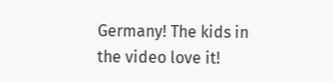Germany! The kids in the video love it!